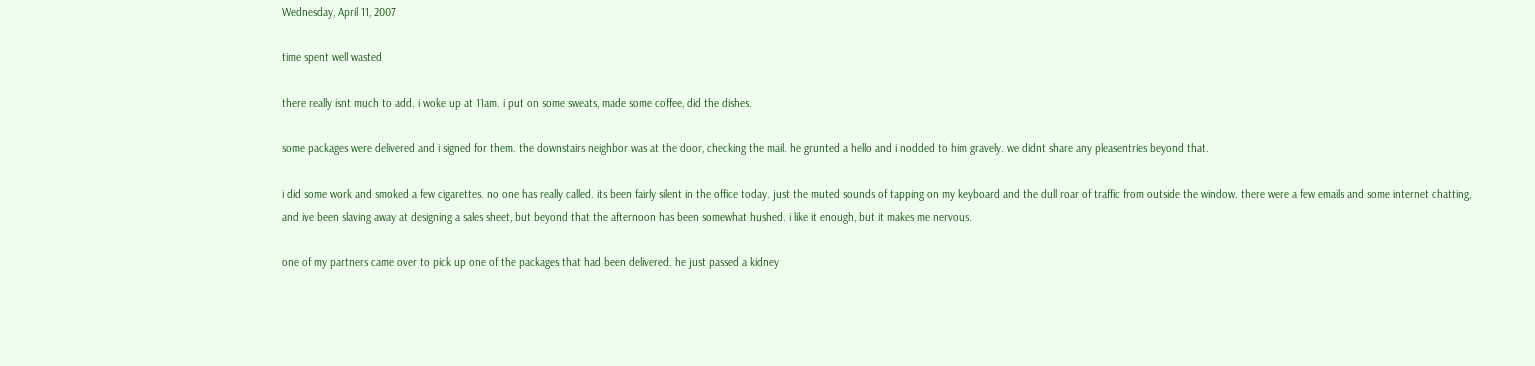Wednesday, April 11, 2007

time spent well wasted

there really isnt much to add. i woke up at 11am. i put on some sweats, made some coffee, did the dishes.

some packages were delivered and i signed for them. the downstairs neighbor was at the door, checking the mail. he grunted a hello and i nodded to him gravely. we didnt share any pleasentries beyond that.

i did some work and smoked a few cigarettes. no one has really called. its been fairly silent in the office today. just the muted sounds of tapping on my keyboard and the dull roar of traffic from outside the window. there were a few emails and some internet chatting, and ive been slaving away at designing a sales sheet, but beyond that the afternoon has been somewhat hushed. i like it enough, but it makes me nervous.

one of my partners came over to pick up one of the packages that had been delivered. he just passed a kidney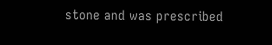stone and was prescribed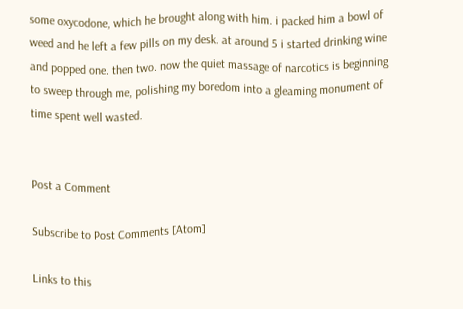some oxycodone, which he brought along with him. i packed him a bowl of weed and he left a few pills on my desk. at around 5 i started drinking wine and popped one. then two. now the quiet massage of narcotics is beginning to sweep through me, polishing my boredom into a gleaming monument of time spent well wasted.


Post a Comment

Subscribe to Post Comments [Atom]

Links to this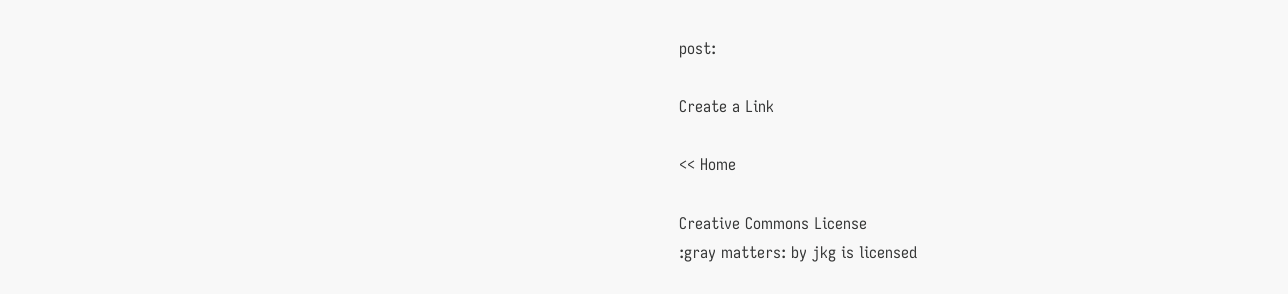post:

Create a Link

<< Home

Creative Commons License
:gray matters: by jkg is licensed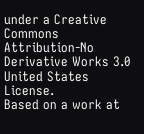under a Creative Commons Attribution-No Derivative Works 3.0 United States License.
Based on a work at